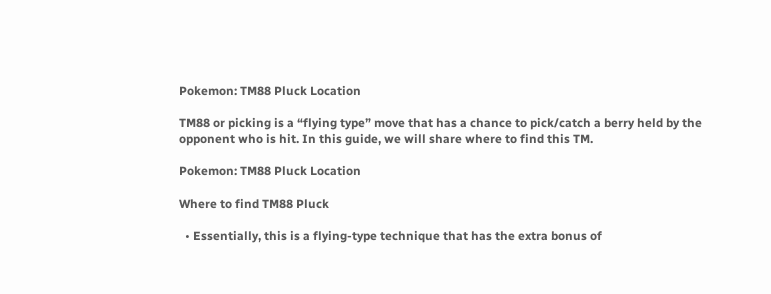Pokemon: TM88 Pluck Location

TM88 or picking is a “flying type” move that has a chance to pick/catch a berry held by the opponent who is hit. In this guide, we will share where to find this TM.

Pokemon: TM88 Pluck Location

Where to find TM88 Pluck

  • Essentially, this is a flying-type technique that has the extra bonus of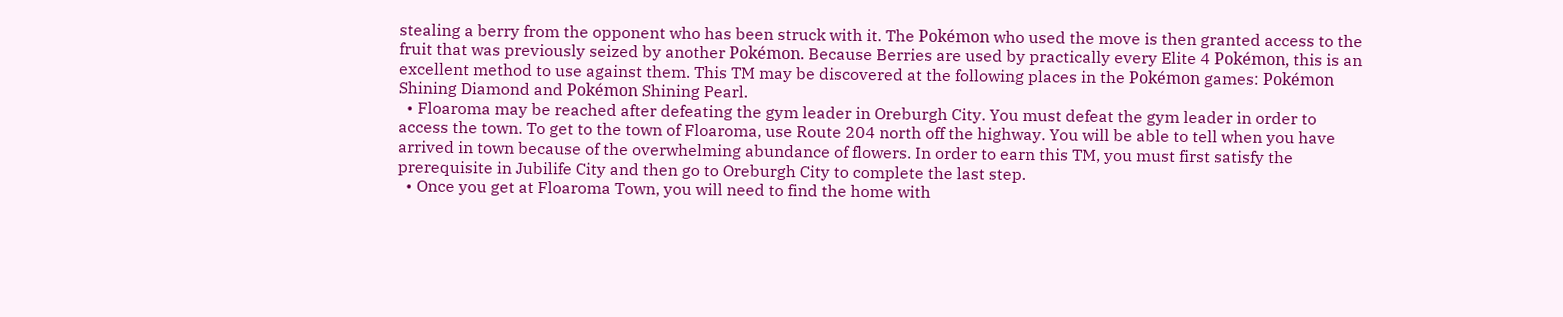stealing a berry from the opponent who has been struck with it. The Pokémon who used the move is then granted access to the fruit that was previously seized by another Pokémon. Because Berries are used by practically every Elite 4 Pokémon, this is an excellent method to use against them. This TM may be discovered at the following places in the Pokémon games: Pokémon Shining Diamond and Pokémon Shining Pearl.
  • Floaroma may be reached after defeating the gym leader in Oreburgh City. You must defeat the gym leader in order to access the town. To get to the town of Floaroma, use Route 204 north off the highway. You will be able to tell when you have arrived in town because of the overwhelming abundance of flowers. In order to earn this TM, you must first satisfy the prerequisite in Jubilife City and then go to Oreburgh City to complete the last step.
  • Once you get at Floaroma Town, you will need to find the home with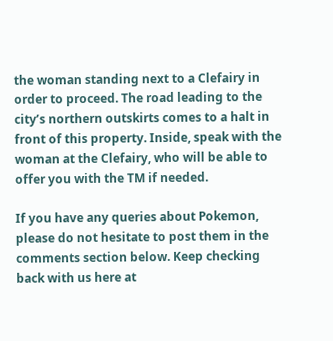the woman standing next to a Clefairy in order to proceed. The road leading to the city’s northern outskirts comes to a halt in front of this property. Inside, speak with the woman at the Clefairy, who will be able to offer you with the TM if needed.

If you have any queries about Pokemon, please do not hesitate to post them in the comments section below. Keep checking back with us here at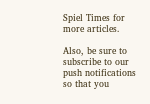Spiel Times for more articles.

Also, be sure to subscribe to our push notifications so that you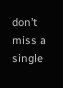don’t miss a single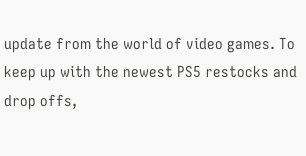update from the world of video games. To keep up with the newest PS5 restocks and drop offs,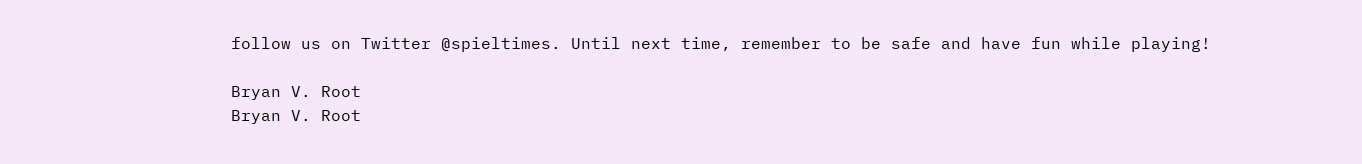follow us on Twitter @spieltimes. Until next time, remember to be safe and have fun while playing!

Bryan V. Root
Bryan V. Root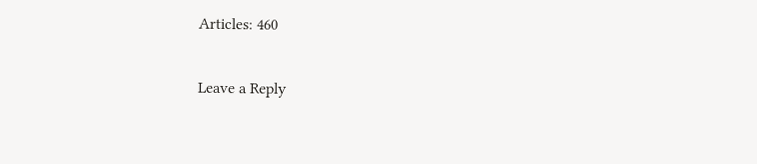Articles: 460

Leave a Reply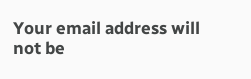Your email address will not be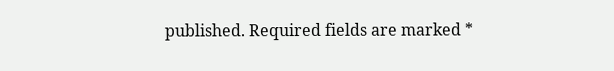published. Required fields are marked *